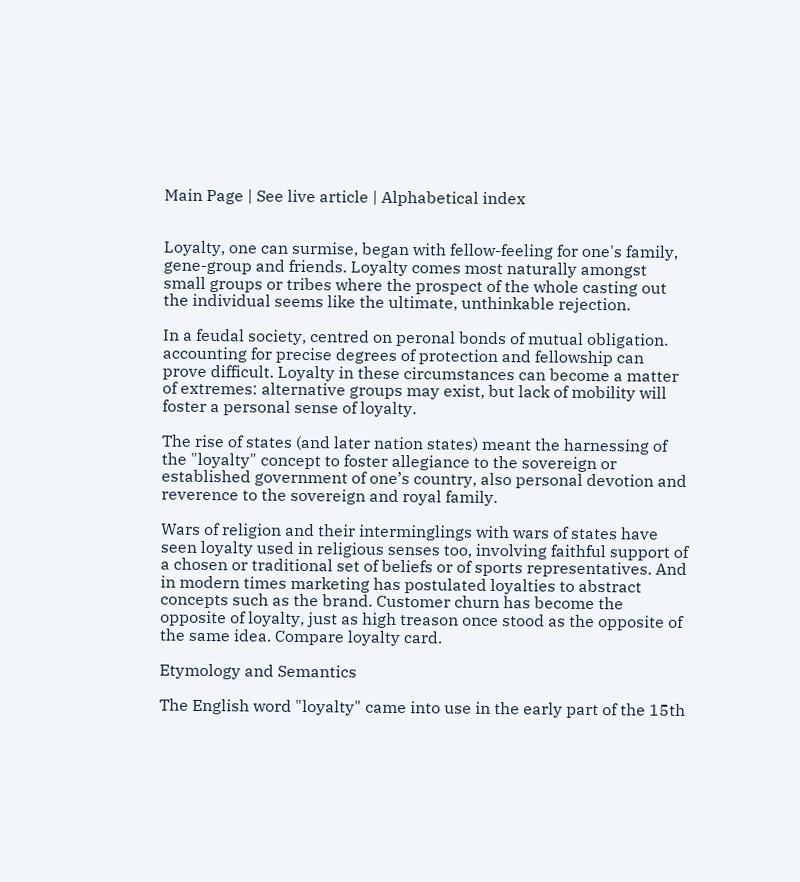Main Page | See live article | Alphabetical index


Loyalty, one can surmise, began with fellow-feeling for one's family, gene-group and friends. Loyalty comes most naturally amongst small groups or tribes where the prospect of the whole casting out the individual seems like the ultimate, unthinkable rejection.

In a feudal society, centred on peronal bonds of mutual obligation. accounting for precise degrees of protection and fellowship can prove difficult. Loyalty in these circumstances can become a matter of extremes: alternative groups may exist, but lack of mobility will foster a personal sense of loyalty.

The rise of states (and later nation states) meant the harnessing of the "loyalty" concept to foster allegiance to the sovereign or established government of one’s country, also personal devotion and reverence to the sovereign and royal family.

Wars of religion and their interminglings with wars of states have seen loyalty used in religious senses too, involving faithful support of a chosen or traditional set of beliefs or of sports representatives. And in modern times marketing has postulated loyalties to abstract concepts such as the brand. Customer churn has become the opposite of loyalty, just as high treason once stood as the opposite of the same idea. Compare loyalty card.

Etymology and Semantics

The English word "loyalty" came into use in the early part of the 15th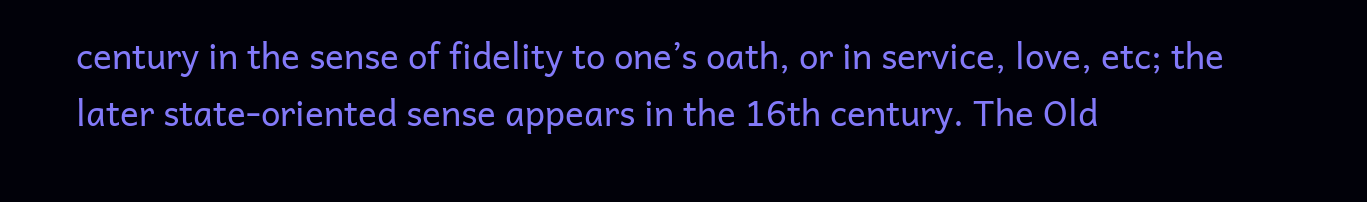century in the sense of fidelity to one’s oath, or in service, love, etc; the later state-oriented sense appears in the 16th century. The Old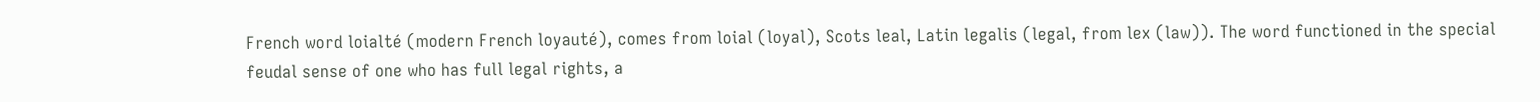French word loialté (modern French loyauté), comes from loial (loyal), Scots leal, Latin legalis (legal, from lex (law)). The word functioned in the special feudal sense of one who has full legal rights, a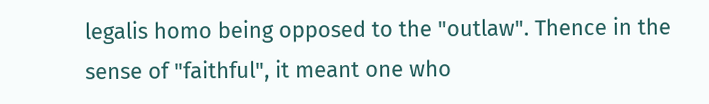legalis homo being opposed to the "outlaw". Thence in the sense of "faithful", it meant one who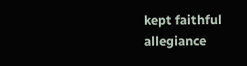kept faithful allegiance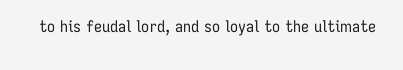to his feudal lord, and so loyal to the ultimate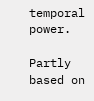temporal power.

Partly based on